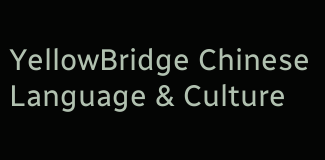YellowBridge Chinese Language & Culture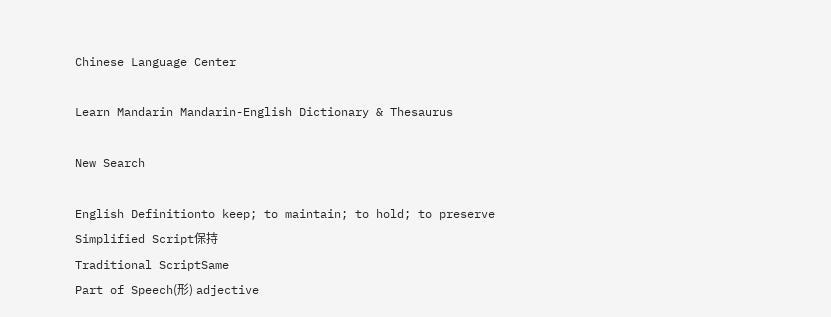Chinese Language Center

Learn Mandarin Mandarin-English Dictionary & Thesaurus

New Search

English Definitionto keep; to maintain; to hold; to preserve
Simplified Script保持
Traditional ScriptSame
Part of Speech(形) adjective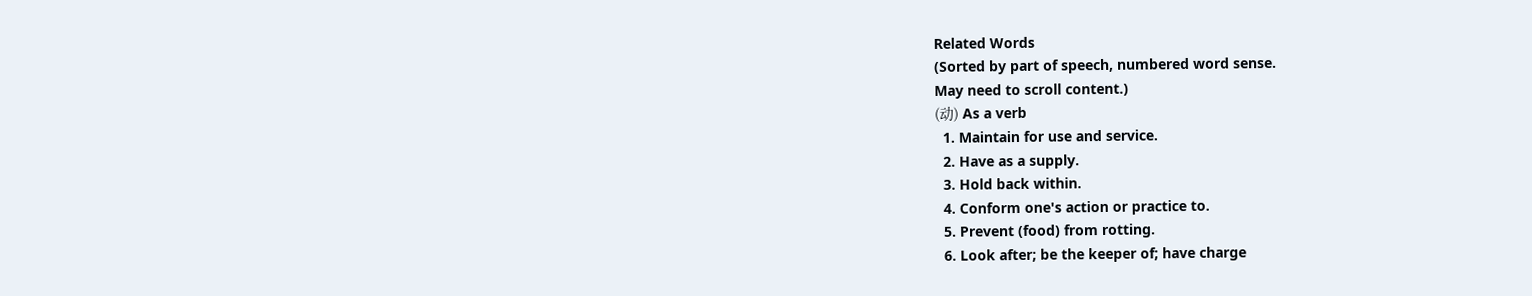Related Words
(Sorted by part of speech, numbered word sense.
May need to scroll content.)
(动) As a verb
  1. Maintain for use and service.
  2. Have as a supply.
  3. Hold back within.
  4. Conform one's action or practice to.
  5. Prevent (food) from rotting.
  6. Look after; be the keeper of; have charge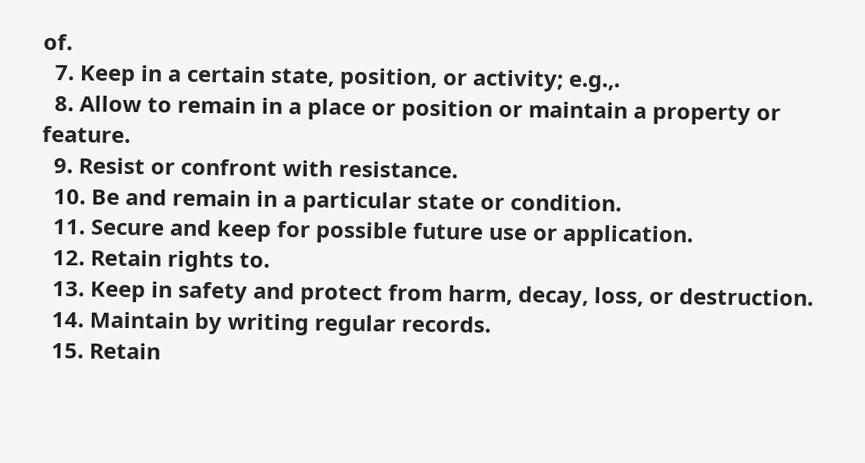of.
  7. Keep in a certain state, position, or activity; e.g.,.
  8. Allow to remain in a place or position or maintain a property or feature.
  9. Resist or confront with resistance.
  10. Be and remain in a particular state or condition.
  11. Secure and keep for possible future use or application.
  12. Retain rights to.
  13. Keep in safety and protect from harm, decay, loss, or destruction.
  14. Maintain by writing regular records.
  15. Retain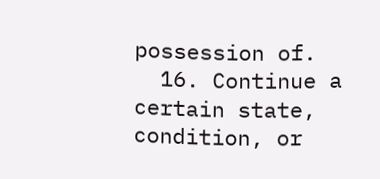possession of.
  16. Continue a certain state, condition, or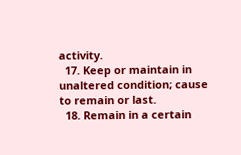activity.
  17. Keep or maintain in unaltered condition; cause to remain or last.
  18. Remain in a certain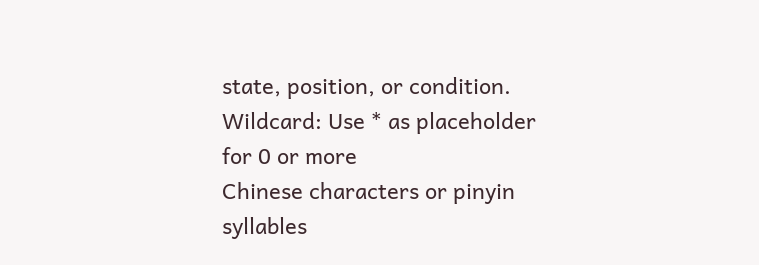state, position, or condition.
Wildcard: Use * as placeholder for 0 or more
Chinese characters or pinyin syllables